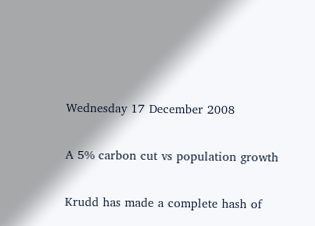Wednesday 17 December 2008

A 5% carbon cut vs population growth

Krudd has made a complete hash of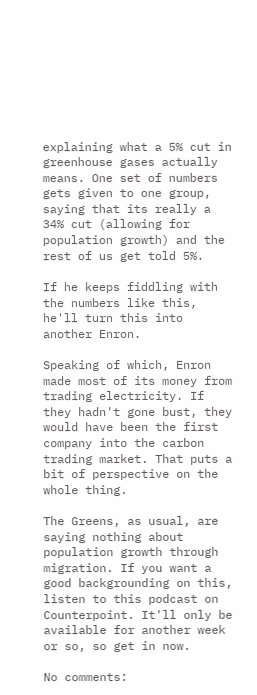explaining what a 5% cut in greenhouse gases actually means. One set of numbers gets given to one group, saying that its really a 34% cut (allowing for population growth) and the rest of us get told 5%.

If he keeps fiddling with the numbers like this, he'll turn this into another Enron.

Speaking of which, Enron made most of its money from trading electricity. If they hadn't gone bust, they would have been the first company into the carbon trading market. That puts a bit of perspective on the whole thing.

The Greens, as usual, are saying nothing about population growth through migration. If you want a good backgrounding on this, listen to this podcast on Counterpoint. It'll only be available for another week or so, so get in now.

No comments: